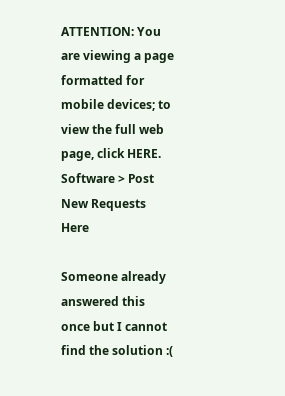ATTENTION: You are viewing a page formatted for mobile devices; to view the full web page, click HERE. Software > Post New Requests Here

Someone already answered this once but I cannot find the solution :(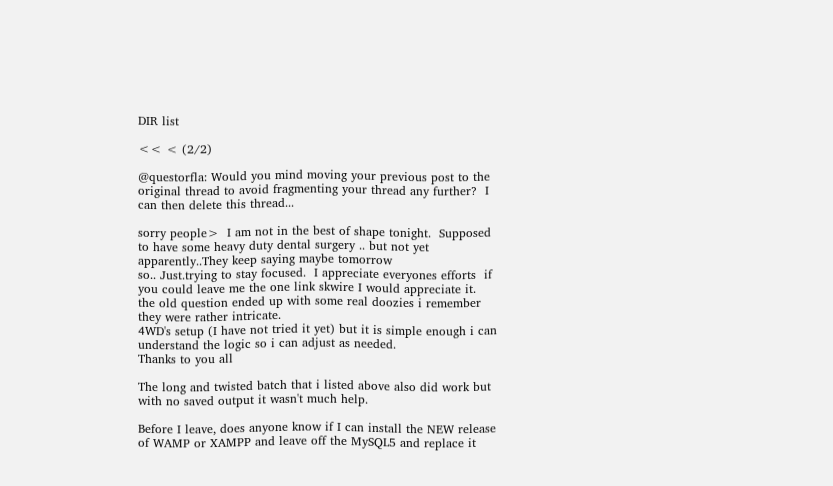DIR list

<< < (2/2)

@questorfla: Would you mind moving your previous post to the original thread to avoid fragmenting your thread any further?  I can then delete this thread...

sorry people>  I am not in the best of shape tonight.  Supposed to have some heavy duty dental surgery .. but not yet apparently..They keep saying maybe tomorrow
so.. Just.trying to stay focused.  I appreciate everyones efforts  if you could leave me the one link skwire I would appreciate it.  the old question ended up with some real doozies i remember they were rather intricate.
4WD's setup (I have not tried it yet) but it is simple enough i can understand the logic so i can adjust as needed.
Thanks to you all

The long and twisted batch that i listed above also did work but with no saved output it wasn't much help.

Before I leave, does anyone know if I can install the NEW release of WAMP or XAMPP and leave off the MySQL5 and replace it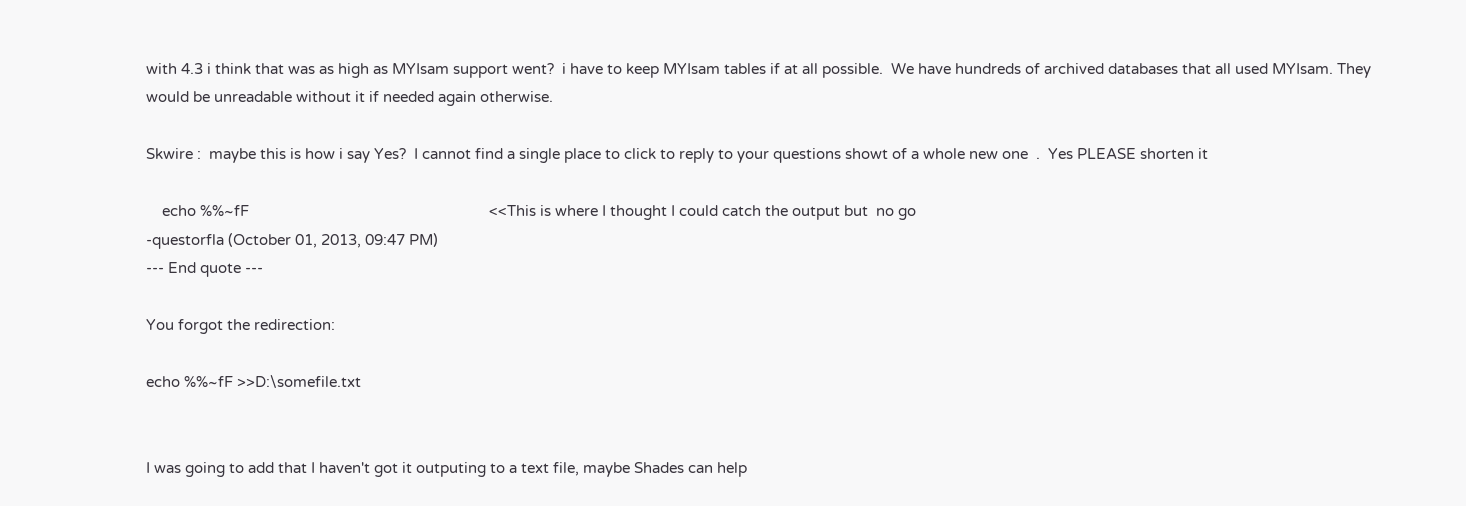with 4.3 i think that was as high as MYIsam support went?  i have to keep MYIsam tables if at all possible.  We have hundreds of archived databases that all used MYIsam. They would be unreadable without it if needed again otherwise.

Skwire :  maybe this is how i say Yes?  I cannot find a single place to click to reply to your questions showt of a whole new one  .  Yes PLEASE shorten it

    echo %%~fF                                                            <<This is where I thought I could catch the output but  no go
-questorfla (October 01, 2013, 09:47 PM)
--- End quote ---

You forgot the redirection:

echo %%~fF >>D:\somefile.txt


I was going to add that I haven't got it outputing to a text file, maybe Shades can help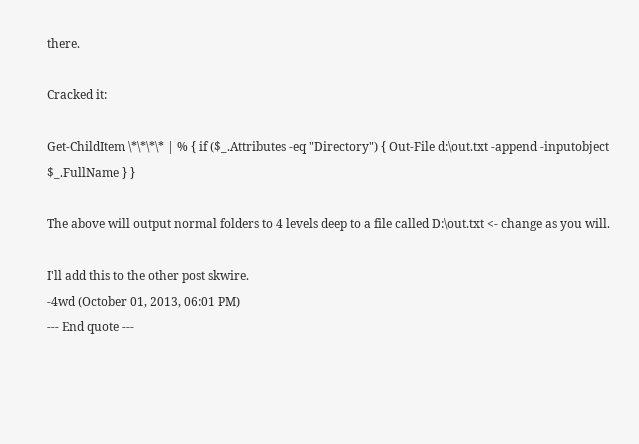there.

Cracked it:

Get-ChildItem \*\*\*\* | % { if ($_.Attributes -eq "Directory") { Out-File d:\out.txt -append -inputobject $_.FullName } }

The above will output normal folders to 4 levels deep to a file called D:\out.txt <- change as you will.

I'll add this to the other post skwire.
-4wd (October 01, 2013, 06:01 PM)
--- End quote ---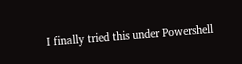I finally tried this under Powershell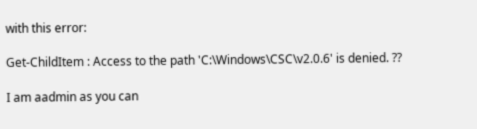with this error:

Get-ChildItem : Access to the path 'C:\Windows\CSC\v2.0.6' is denied. ??

I am aadmin as you can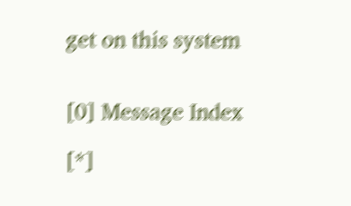get on this system


[0] Message Index

[*]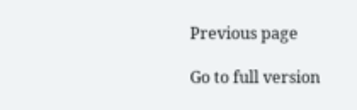Previous page

Go to full version